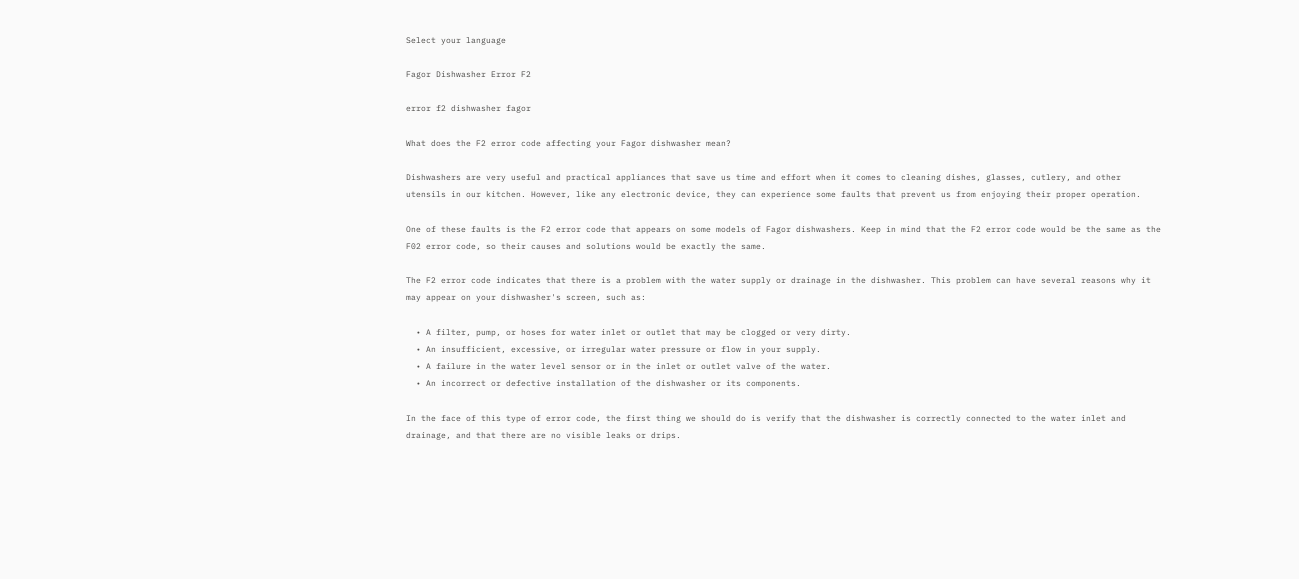Select your language

Fagor Dishwasher Error F2

error f2 dishwasher fagor

What does the F2 error code affecting your Fagor dishwasher mean?

Dishwashers are very useful and practical appliances that save us time and effort when it comes to cleaning dishes, glasses, cutlery, and other utensils in our kitchen. However, like any electronic device, they can experience some faults that prevent us from enjoying their proper operation.

One of these faults is the F2 error code that appears on some models of Fagor dishwashers. Keep in mind that the F2 error code would be the same as the F02 error code, so their causes and solutions would be exactly the same.

The F2 error code indicates that there is a problem with the water supply or drainage in the dishwasher. This problem can have several reasons why it may appear on your dishwasher's screen, such as:

  • A filter, pump, or hoses for water inlet or outlet that may be clogged or very dirty.
  • An insufficient, excessive, or irregular water pressure or flow in your supply.
  • A failure in the water level sensor or in the inlet or outlet valve of the water.
  • An incorrect or defective installation of the dishwasher or its components.

In the face of this type of error code, the first thing we should do is verify that the dishwasher is correctly connected to the water inlet and drainage, and that there are no visible leaks or drips.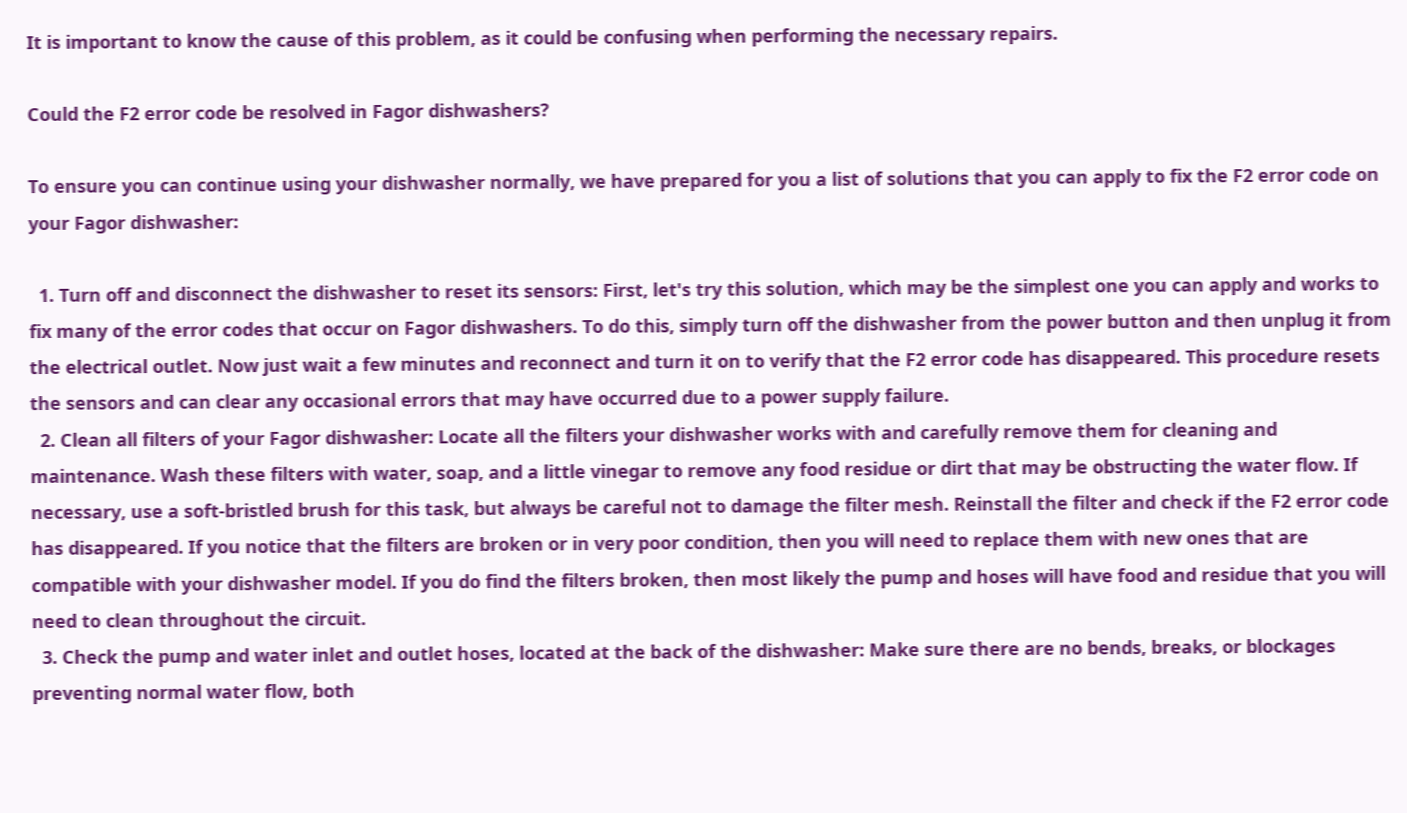It is important to know the cause of this problem, as it could be confusing when performing the necessary repairs.

Could the F2 error code be resolved in Fagor dishwashers?

To ensure you can continue using your dishwasher normally, we have prepared for you a list of solutions that you can apply to fix the F2 error code on your Fagor dishwasher:

  1. Turn off and disconnect the dishwasher to reset its sensors: First, let's try this solution, which may be the simplest one you can apply and works to fix many of the error codes that occur on Fagor dishwashers. To do this, simply turn off the dishwasher from the power button and then unplug it from the electrical outlet. Now just wait a few minutes and reconnect and turn it on to verify that the F2 error code has disappeared. This procedure resets the sensors and can clear any occasional errors that may have occurred due to a power supply failure.
  2. Clean all filters of your Fagor dishwasher: Locate all the filters your dishwasher works with and carefully remove them for cleaning and maintenance. Wash these filters with water, soap, and a little vinegar to remove any food residue or dirt that may be obstructing the water flow. If necessary, use a soft-bristled brush for this task, but always be careful not to damage the filter mesh. Reinstall the filter and check if the F2 error code has disappeared. If you notice that the filters are broken or in very poor condition, then you will need to replace them with new ones that are compatible with your dishwasher model. If you do find the filters broken, then most likely the pump and hoses will have food and residue that you will need to clean throughout the circuit.
  3. Check the pump and water inlet and outlet hoses, located at the back of the dishwasher: Make sure there are no bends, breaks, or blockages preventing normal water flow, both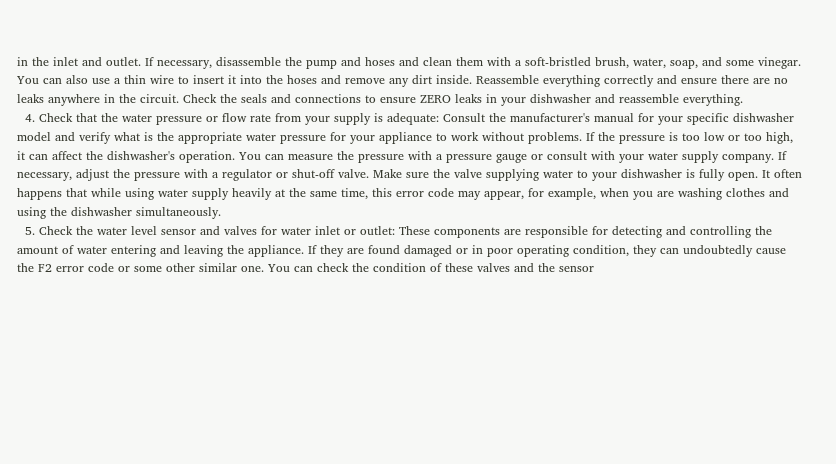in the inlet and outlet. If necessary, disassemble the pump and hoses and clean them with a soft-bristled brush, water, soap, and some vinegar. You can also use a thin wire to insert it into the hoses and remove any dirt inside. Reassemble everything correctly and ensure there are no leaks anywhere in the circuit. Check the seals and connections to ensure ZERO leaks in your dishwasher and reassemble everything.
  4. Check that the water pressure or flow rate from your supply is adequate: Consult the manufacturer's manual for your specific dishwasher model and verify what is the appropriate water pressure for your appliance to work without problems. If the pressure is too low or too high, it can affect the dishwasher's operation. You can measure the pressure with a pressure gauge or consult with your water supply company. If necessary, adjust the pressure with a regulator or shut-off valve. Make sure the valve supplying water to your dishwasher is fully open. It often happens that while using water supply heavily at the same time, this error code may appear, for example, when you are washing clothes and using the dishwasher simultaneously.
  5. Check the water level sensor and valves for water inlet or outlet: These components are responsible for detecting and controlling the amount of water entering and leaving the appliance. If they are found damaged or in poor operating condition, they can undoubtedly cause the F2 error code or some other similar one. You can check the condition of these valves and the sensor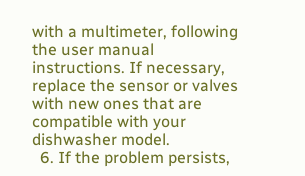with a multimeter, following the user manual instructions. If necessary, replace the sensor or valves with new ones that are compatible with your dishwasher model.
  6. If the problem persists,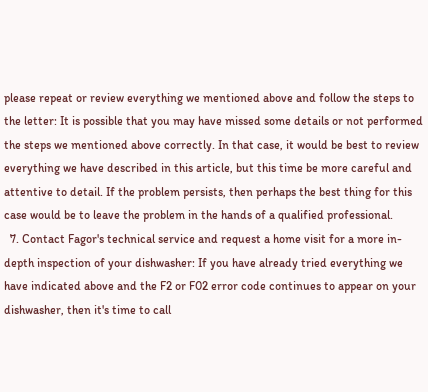please repeat or review everything we mentioned above and follow the steps to the letter: It is possible that you may have missed some details or not performed the steps we mentioned above correctly. In that case, it would be best to review everything we have described in this article, but this time be more careful and attentive to detail. If the problem persists, then perhaps the best thing for this case would be to leave the problem in the hands of a qualified professional.
  7. Contact Fagor's technical service and request a home visit for a more in-depth inspection of your dishwasher: If you have already tried everything we have indicated above and the F2 or F02 error code continues to appear on your dishwasher, then it's time to call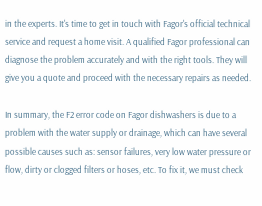in the experts. It's time to get in touch with Fagor's official technical service and request a home visit. A qualified Fagor professional can diagnose the problem accurately and with the right tools. They will give you a quote and proceed with the necessary repairs as needed.

In summary, the F2 error code on Fagor dishwashers is due to a problem with the water supply or drainage, which can have several possible causes such as: sensor failures, very low water pressure or flow, dirty or clogged filters or hoses, etc. To fix it, we must check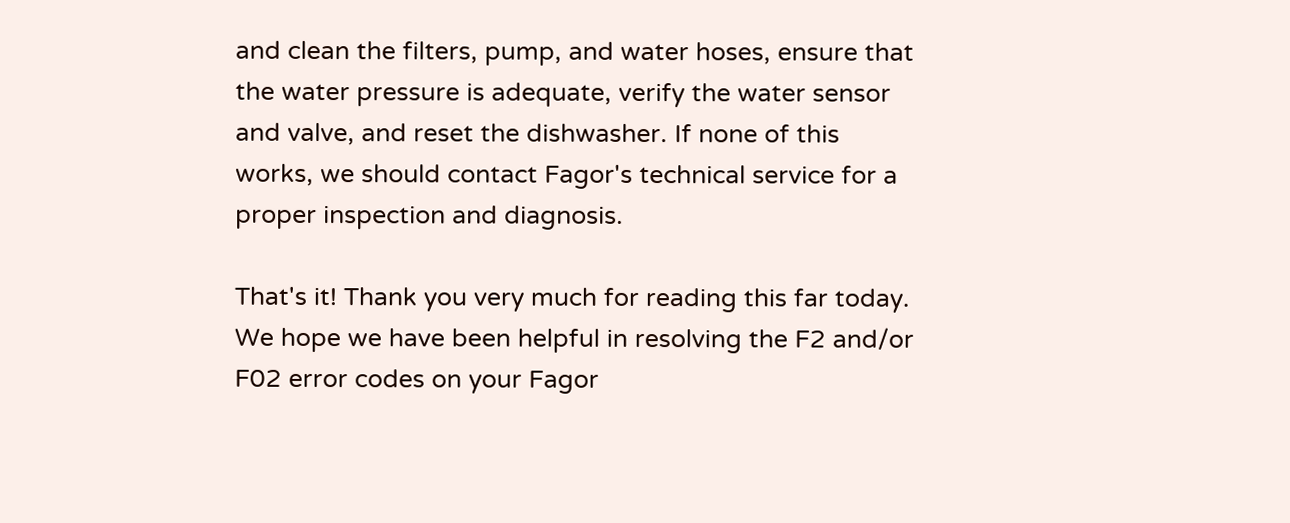and clean the filters, pump, and water hoses, ensure that the water pressure is adequate, verify the water sensor and valve, and reset the dishwasher. If none of this works, we should contact Fagor's technical service for a proper inspection and diagnosis.

That's it! Thank you very much for reading this far today. We hope we have been helpful in resolving the F2 and/or F02 error codes on your Fagor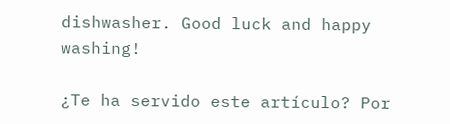dishwasher. Good luck and happy washing!

¿Te ha servido este artículo? Por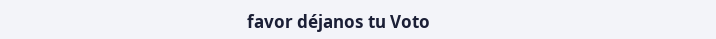favor déjanos tu Voto